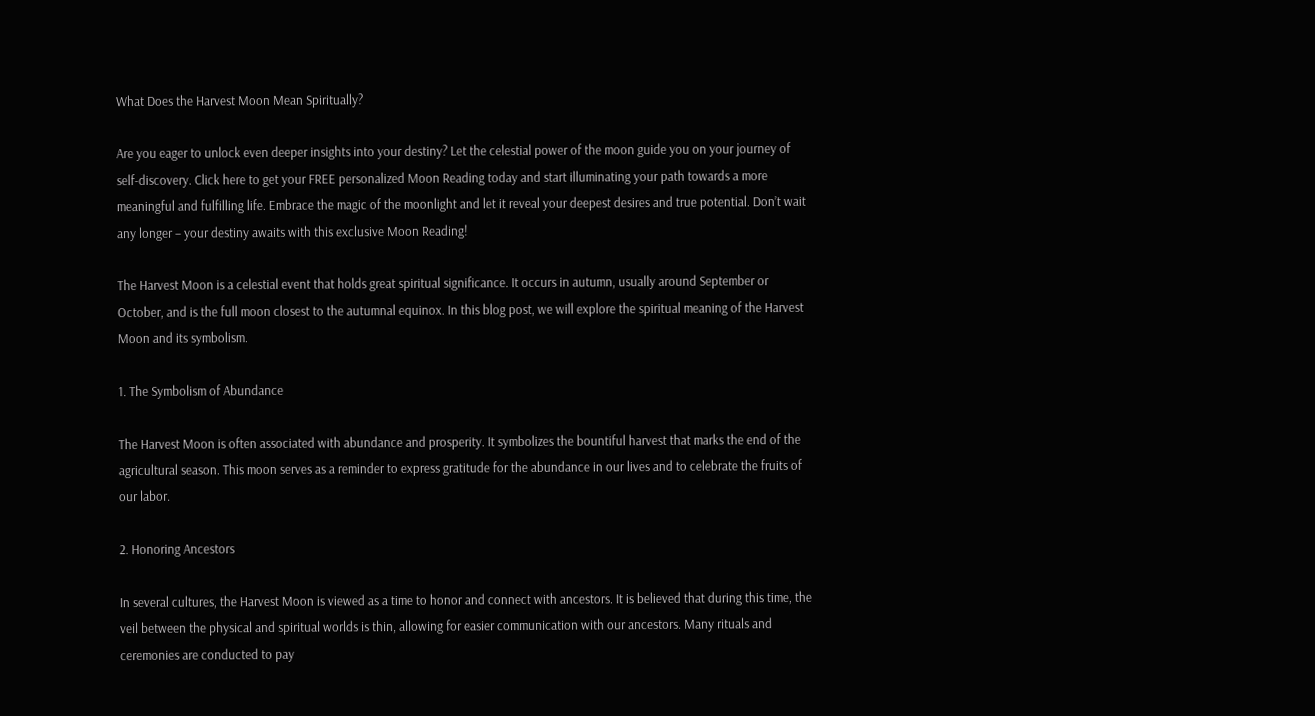What Does the Harvest Moon Mean Spiritually?

Are you eager to unlock even deeper insights into your destiny? Let the celestial power of the moon guide you on your journey of self-discovery. Click here to get your FREE personalized Moon Reading today and start illuminating your path towards a more meaningful and fulfilling life. Embrace the magic of the moonlight and let it reveal your deepest desires and true potential. Don’t wait any longer – your destiny awaits with this exclusive Moon Reading!

The Harvest Moon is a celestial event that holds great spiritual significance. It occurs in autumn, usually around September or October, and is the full moon closest to the autumnal equinox. In this blog post, we will explore the spiritual meaning of the Harvest Moon and its symbolism.

1. The Symbolism of Abundance

The Harvest Moon is often associated with abundance and prosperity. It symbolizes the bountiful harvest that marks the end of the agricultural season. This moon serves as a reminder to express gratitude for the abundance in our lives and to celebrate the fruits of our labor.

2. Honoring Ancestors

In several cultures, the Harvest Moon is viewed as a time to honor and connect with ancestors. It is believed that during this time, the veil between the physical and spiritual worlds is thin, allowing for easier communication with our ancestors. Many rituals and ceremonies are conducted to pay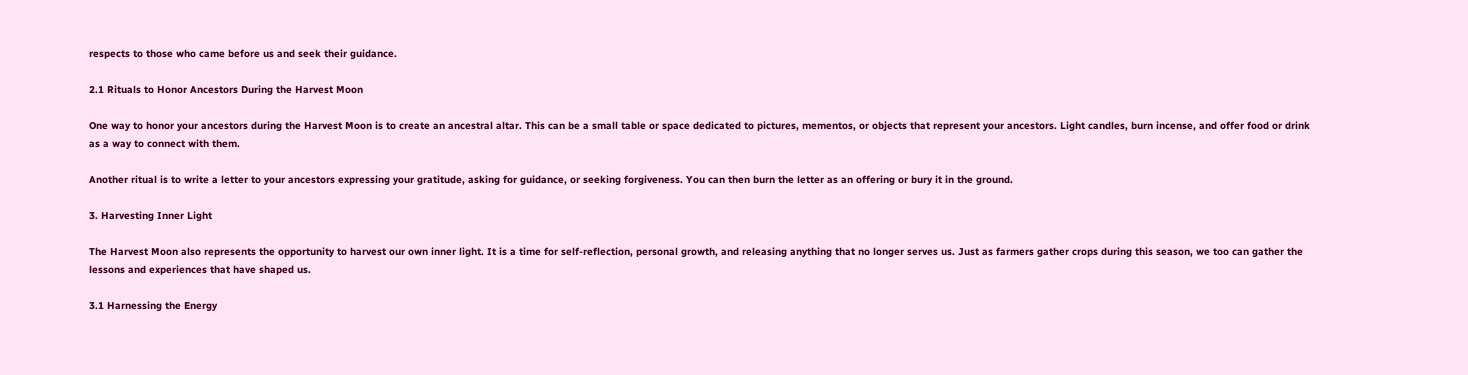respects to those who came before us and seek their guidance.

2.1 Rituals to Honor Ancestors During the Harvest Moon

One way to honor your ancestors during the Harvest Moon is to create an ancestral altar. This can be a small table or space dedicated to pictures, mementos, or objects that represent your ancestors. Light candles, burn incense, and offer food or drink as a way to connect with them.

Another ritual is to write a letter to your ancestors expressing your gratitude, asking for guidance, or seeking forgiveness. You can then burn the letter as an offering or bury it in the ground.

3. Harvesting Inner Light

The Harvest Moon also represents the opportunity to harvest our own inner light. It is a time for self-reflection, personal growth, and releasing anything that no longer serves us. Just as farmers gather crops during this season, we too can gather the lessons and experiences that have shaped us.

3.1 Harnessing the Energy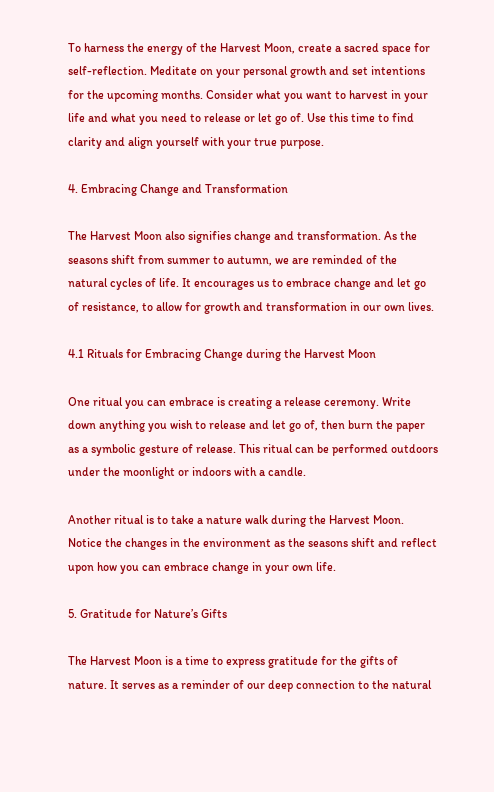To harness the energy of the Harvest Moon, create a sacred space for self-reflection. Meditate on your personal growth and set intentions for the upcoming months. Consider what you want to harvest in your life and what you need to release or let go of. Use this time to find clarity and align yourself with your true purpose.

4. Embracing Change and Transformation

The Harvest Moon also signifies change and transformation. As the seasons shift from summer to autumn, we are reminded of the natural cycles of life. It encourages us to embrace change and let go of resistance, to allow for growth and transformation in our own lives.

4.1 Rituals for Embracing Change during the Harvest Moon

One ritual you can embrace is creating a release ceremony. Write down anything you wish to release and let go of, then burn the paper as a symbolic gesture of release. This ritual can be performed outdoors under the moonlight or indoors with a candle.

Another ritual is to take a nature walk during the Harvest Moon. Notice the changes in the environment as the seasons shift and reflect upon how you can embrace change in your own life.

5. Gratitude for Nature’s Gifts

The Harvest Moon is a time to express gratitude for the gifts of nature. It serves as a reminder of our deep connection to the natural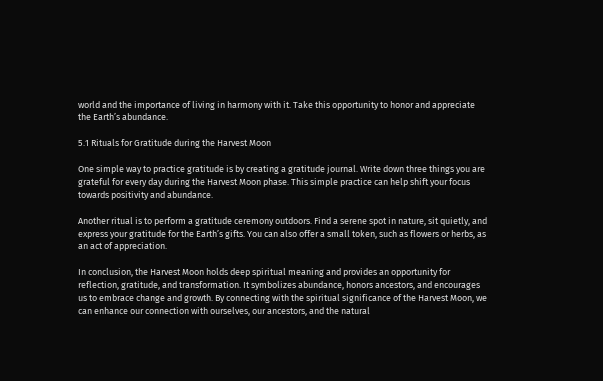world and the importance of living in harmony with it. Take this opportunity to honor and appreciate the Earth’s abundance.

5.1 Rituals for Gratitude during the Harvest Moon

One simple way to practice gratitude is by creating a gratitude journal. Write down three things you are grateful for every day during the Harvest Moon phase. This simple practice can help shift your focus towards positivity and abundance.

Another ritual is to perform a gratitude ceremony outdoors. Find a serene spot in nature, sit quietly, and express your gratitude for the Earth’s gifts. You can also offer a small token, such as flowers or herbs, as an act of appreciation.

In conclusion, the Harvest Moon holds deep spiritual meaning and provides an opportunity for reflection, gratitude, and transformation. It symbolizes abundance, honors ancestors, and encourages us to embrace change and growth. By connecting with the spiritual significance of the Harvest Moon, we can enhance our connection with ourselves, our ancestors, and the natural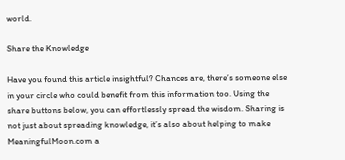world.

Share the Knowledge

Have you found this article insightful? Chances are, there’s someone else in your circle who could benefit from this information too. Using the share buttons below, you can effortlessly spread the wisdom. Sharing is not just about spreading knowledge, it’s also about helping to make MeaningfulMoon.com a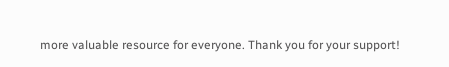more valuable resource for everyone. Thank you for your support!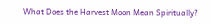What Does the Harvest Moon Mean Spiritually?